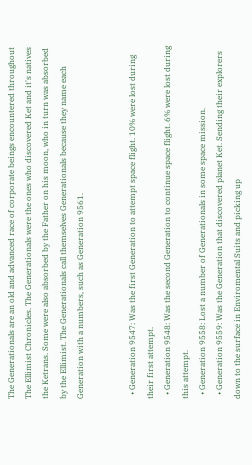The Generationals are an old and advanced race of corporate beings encountered throughout The Ellimist Chronicles. The Generationals were the ones who discovered Ket and it's natives the Ketrans. Some were also absorbed by the Father on his moon, who in turn was absorbed by the Ellimist. The Generationals call themselves Generationals because they name each Generation with a numbers, such as Generation 9561.


  • Generation 9547: Was the first Generation to attempt space flight. 10% were lost during their first attempt.
  • Generation 9548: Was the second Generation to continue space flight. 6% were lost during this attempt.
  • Generation 9558: Lost a number of Generationals in some space mission.
  • Generation 9559: Was the Generation that discovered planet Ket. Sending their explorers down to the surface in Enviromental Suits and picking up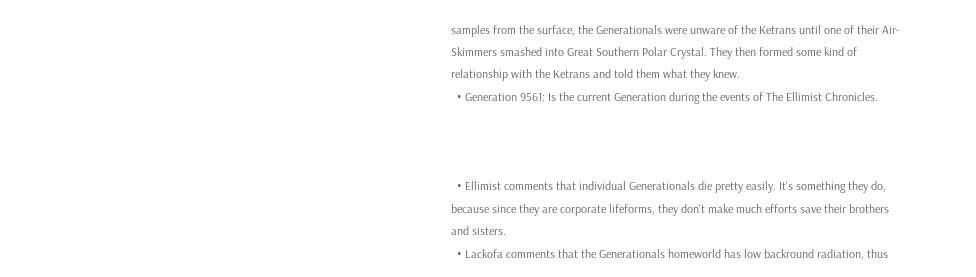samples from the surface, the Generationals were unware of the Ketrans until one of their Air-Skimmers smashed into Great Southern Polar Crystal. They then formed some kind of relationship with the Ketrans and told them what they knew.
  • Generation 9561: Is the current Generation during the events of The Ellimist Chronicles.



  • Ellimist comments that individual Generationals die pretty easily. It's something they do, because since they are corporate lifeforms, they don't make much efforts save their brothers and sisters.
  • Lackofa comments that the Generationals homeworld has low backround radiation, thus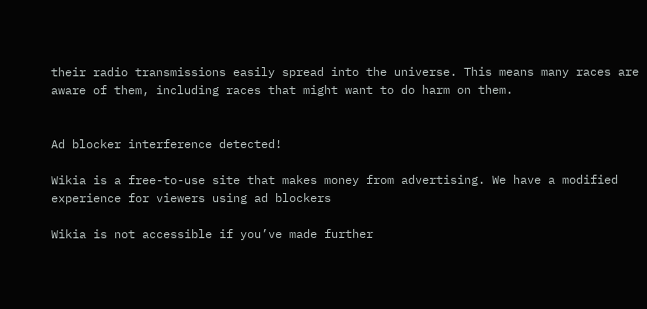their radio transmissions easily spread into the universe. This means many races are aware of them, including races that might want to do harm on them.


Ad blocker interference detected!

Wikia is a free-to-use site that makes money from advertising. We have a modified experience for viewers using ad blockers

Wikia is not accessible if you’ve made further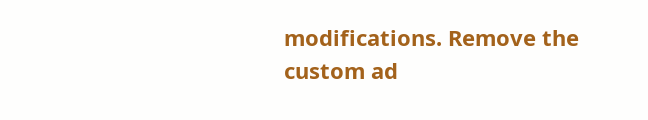modifications. Remove the custom ad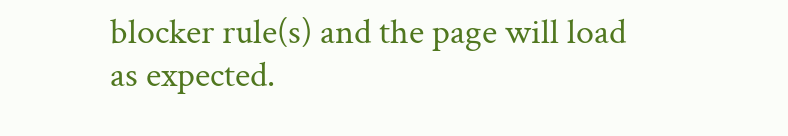blocker rule(s) and the page will load as expected.